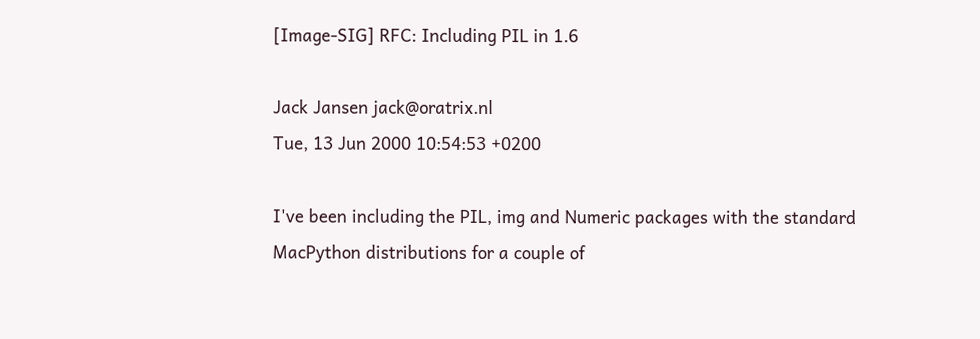[Image-SIG] RFC: Including PIL in 1.6

Jack Jansen jack@oratrix.nl
Tue, 13 Jun 2000 10:54:53 +0200

I've been including the PIL, img and Numeric packages with the standard
MacPython distributions for a couple of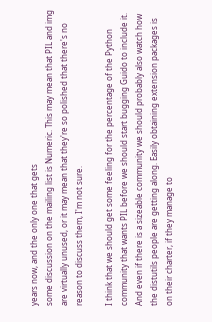years now, and the only one that gets
some discussion on the mailing list is Numeric. This may mean that PIL and img
are virtually unused, or it may mean that they're so polished that there's no
reason to discuss them, I'm not sure.

I think that we should get some feeling for the percentage of the Python
community that wants PIL before we should start bugging Guido to include it.
And even if there is a sizeable community we should probably also watch how
the distutils people are getting along. Easily obtaining extension packages is
on their charter, if they manage to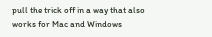pull the trick off in a way that also
works for Mac and Windows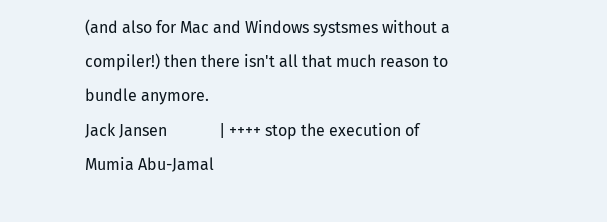(and also for Mac and Windows systsmes without a
compiler!) then there isn't all that much reason to bundle anymore.
Jack Jansen             | ++++ stop the execution of Mumia Abu-Jamal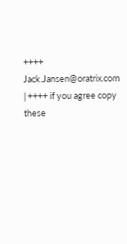++++
Jack.Jansen@oratrix.com | ++++ if you agree copy these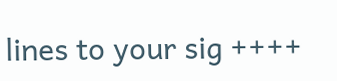lines to your sig ++++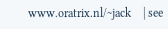www.oratrix.nl/~jack    | see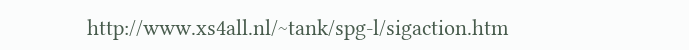http://www.xs4all.nl/~tank/spg-l/sigaction.htm